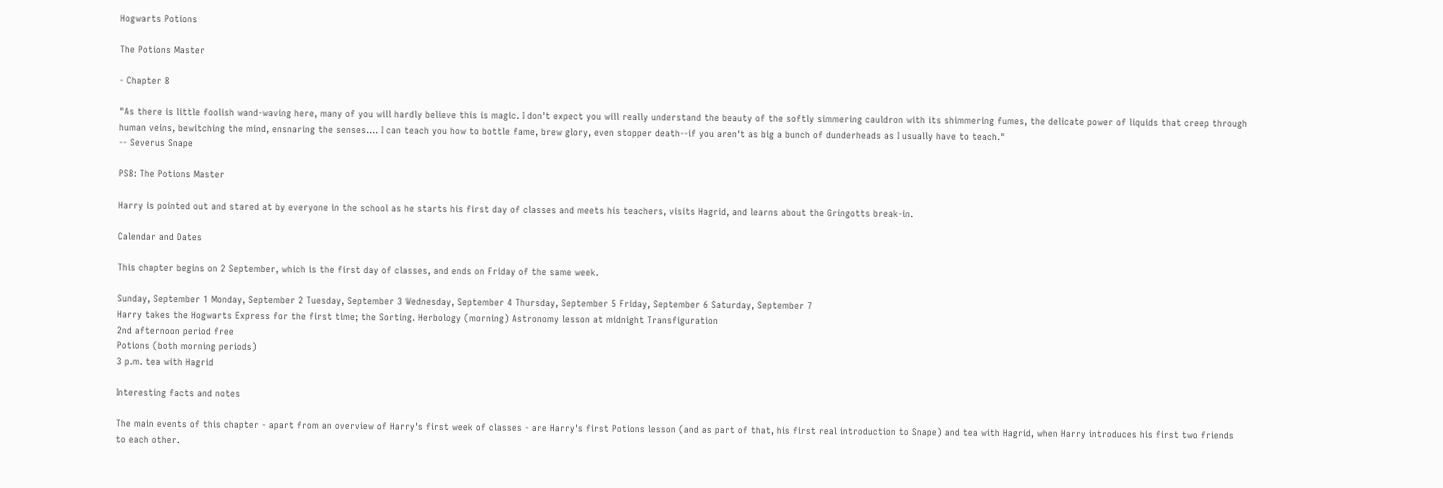Hogwarts Potions

The Potions Master

- Chapter 8

"As there is little foolish wand-waving here, many of you will hardly believe this is magic. I don't expect you will really understand the beauty of the softly simmering cauldron with its shimmering fumes, the delicate power of liquids that creep through human veins, bewitching the mind, ensnaring the senses.... I can teach you how to bottle fame, brew glory, even stopper death--if you aren't as big a bunch of dunderheads as I usually have to teach."
-- Severus Snape

PS8: The Potions Master

Harry is pointed out and stared at by everyone in the school as he starts his first day of classes and meets his teachers, visits Hagrid, and learns about the Gringotts break-in.

Calendar and Dates

This chapter begins on 2 September, which is the first day of classes, and ends on Friday of the same week.

Sunday, September 1 Monday, September 2 Tuesday, September 3 Wednesday, September 4 Thursday, September 5 Friday, September 6 Saturday, September 7
Harry takes the Hogwarts Express for the first time; the Sorting. Herbology (morning) Astronomy lesson at midnight Transfiguration
2nd afternoon period free
Potions (both morning periods)
3 p.m. tea with Hagrid

Interesting facts and notes

The main events of this chapter - apart from an overview of Harry's first week of classes - are Harry's first Potions lesson (and as part of that, his first real introduction to Snape) and tea with Hagrid, when Harry introduces his first two friends to each other.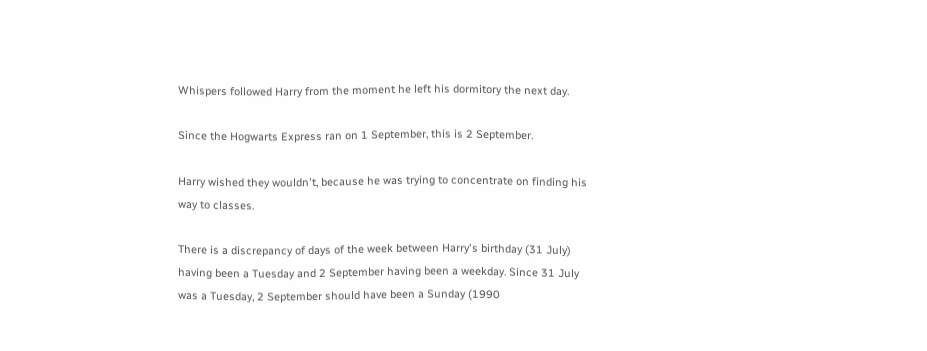Whispers followed Harry from the moment he left his dormitory the next day.

Since the Hogwarts Express ran on 1 September, this is 2 September.

Harry wished they wouldn't, because he was trying to concentrate on finding his way to classes.

There is a discrepancy of days of the week between Harry's birthday (31 July) having been a Tuesday and 2 September having been a weekday. Since 31 July was a Tuesday, 2 September should have been a Sunday (1990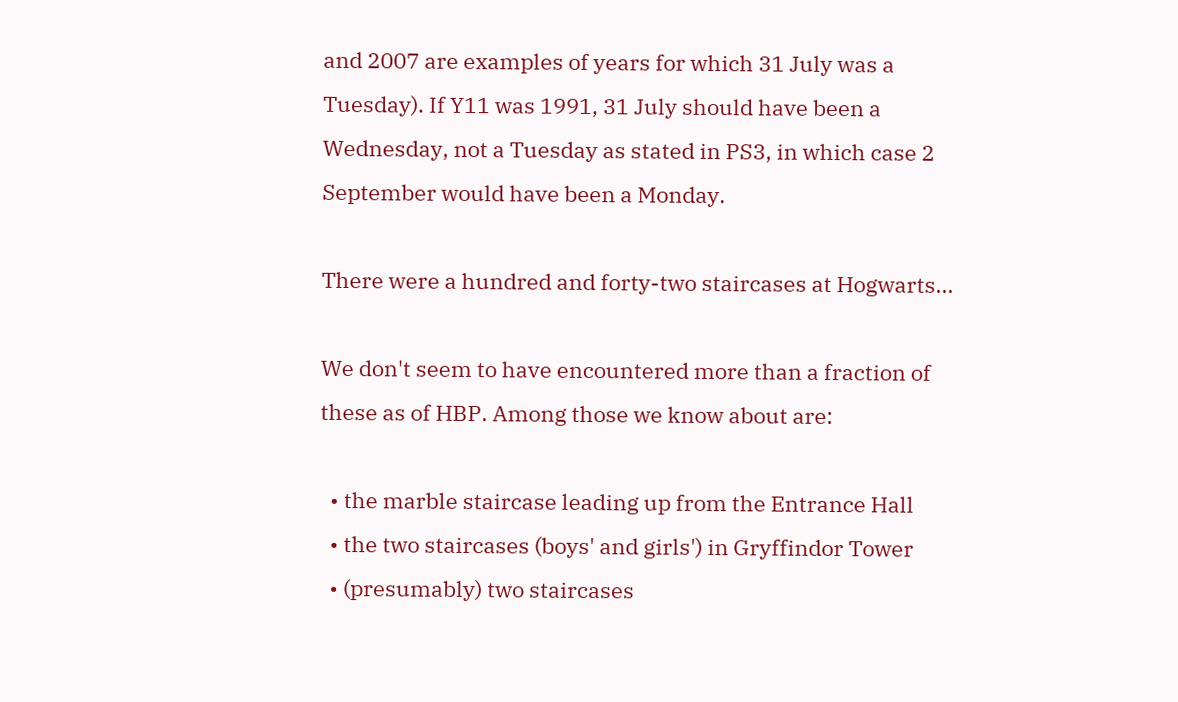and 2007 are examples of years for which 31 July was a Tuesday). If Y11 was 1991, 31 July should have been a Wednesday, not a Tuesday as stated in PS3, in which case 2 September would have been a Monday.

There were a hundred and forty-two staircases at Hogwarts...

We don't seem to have encountered more than a fraction of these as of HBP. Among those we know about are:

  • the marble staircase leading up from the Entrance Hall
  • the two staircases (boys' and girls') in Gryffindor Tower
  • (presumably) two staircases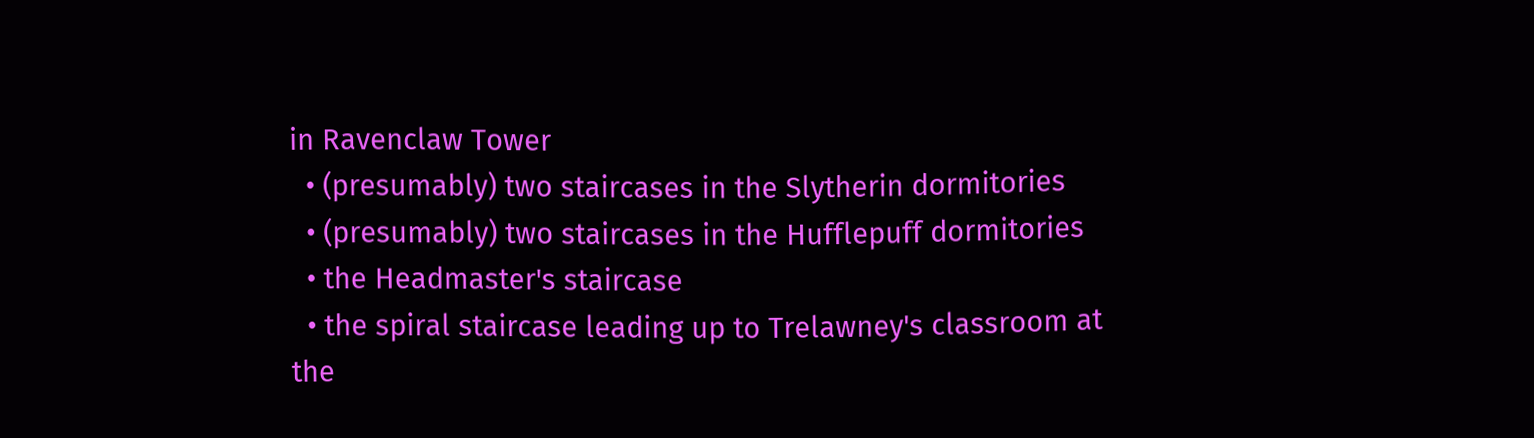in Ravenclaw Tower
  • (presumably) two staircases in the Slytherin dormitories
  • (presumably) two staircases in the Hufflepuff dormitories
  • the Headmaster's staircase
  • the spiral staircase leading up to Trelawney's classroom at the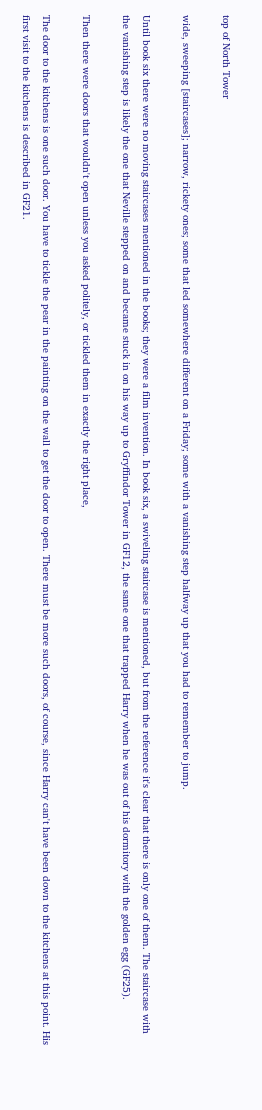top of North Tower

wide, sweeping [staircases]; narrow, rickety ones; some that led somewhere different on a Friday; some with a vanishing step halfway up that you had to remember to jump.

Until book six there were no moving staircases mentioned in the books; they were a film invention. In book six, a swiveling staircase is mentioned, but from the reference it's clear that there is only one of them. The staircase with the vanishing step is likely the one that Neville stepped on and became stuck in on his way up to Gryffindor Tower in GF12, the same one that trapped Harry when he was out of his dormitory with the golden egg (GF25).

Then there were doors that wouldn't open unless you asked politely, or tickled them in exactly the right place,

The door to the kitchens is one such door. You have to tickle the pear in the painting on the wall to get the door to open. There must be more such doors, of course, since Harry can't have been down to the kitchens at this point. His first visit to the kitchens is described in GF21.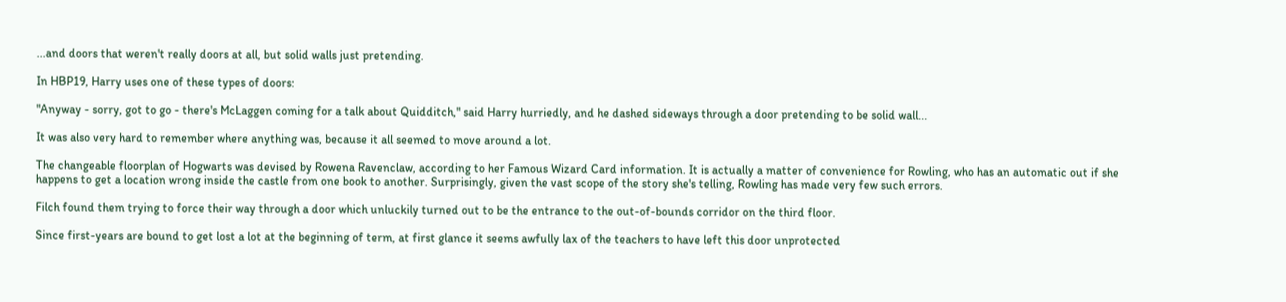...and doors that weren't really doors at all, but solid walls just pretending.

In HBP19, Harry uses one of these types of doors:

"Anyway - sorry, got to go - there's McLaggen coming for a talk about Quidditch," said Harry hurriedly, and he dashed sideways through a door pretending to be solid wall...

It was also very hard to remember where anything was, because it all seemed to move around a lot.

The changeable floorplan of Hogwarts was devised by Rowena Ravenclaw, according to her Famous Wizard Card information. It is actually a matter of convenience for Rowling, who has an automatic out if she happens to get a location wrong inside the castle from one book to another. Surprisingly, given the vast scope of the story she's telling, Rowling has made very few such errors.

Filch found them trying to force their way through a door which unluckily turned out to be the entrance to the out-of-bounds corridor on the third floor.

Since first-years are bound to get lost a lot at the beginning of term, at first glance it seems awfully lax of the teachers to have left this door unprotected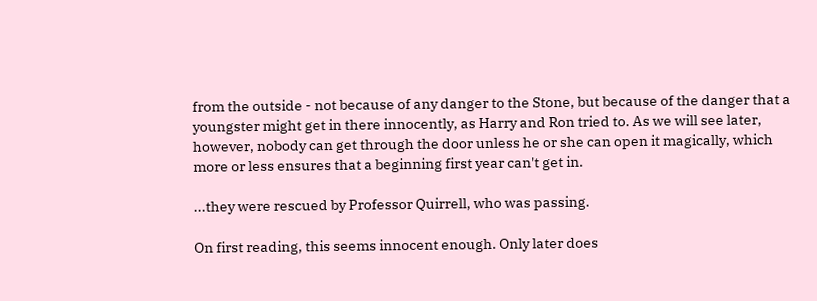from the outside - not because of any danger to the Stone, but because of the danger that a youngster might get in there innocently, as Harry and Ron tried to. As we will see later, however, nobody can get through the door unless he or she can open it magically, which more or less ensures that a beginning first year can't get in.

...they were rescued by Professor Quirrell, who was passing.

On first reading, this seems innocent enough. Only later does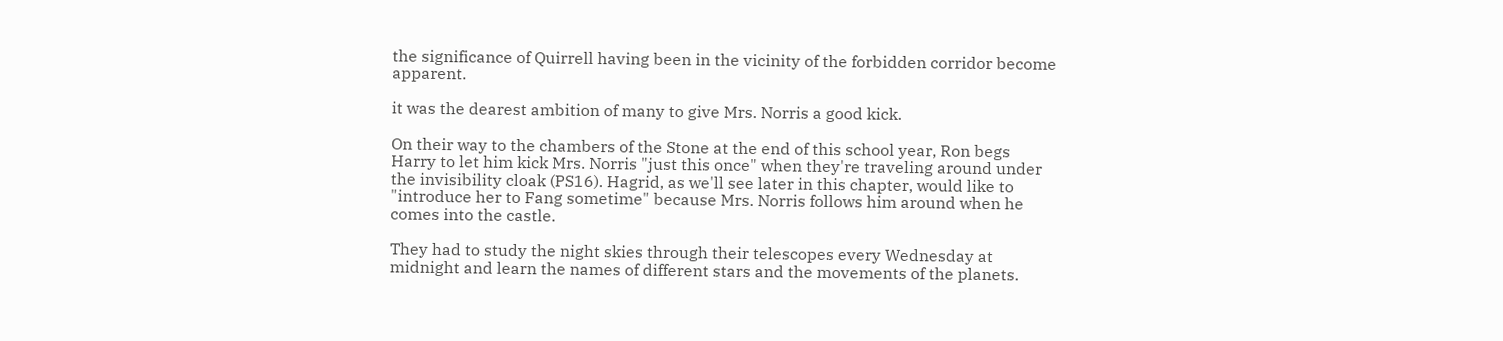the significance of Quirrell having been in the vicinity of the forbidden corridor become apparent.

it was the dearest ambition of many to give Mrs. Norris a good kick.

On their way to the chambers of the Stone at the end of this school year, Ron begs Harry to let him kick Mrs. Norris "just this once" when they're traveling around under the invisibility cloak (PS16). Hagrid, as we'll see later in this chapter, would like to "introduce her to Fang sometime" because Mrs. Norris follows him around when he comes into the castle.

They had to study the night skies through their telescopes every Wednesday at midnight and learn the names of different stars and the movements of the planets.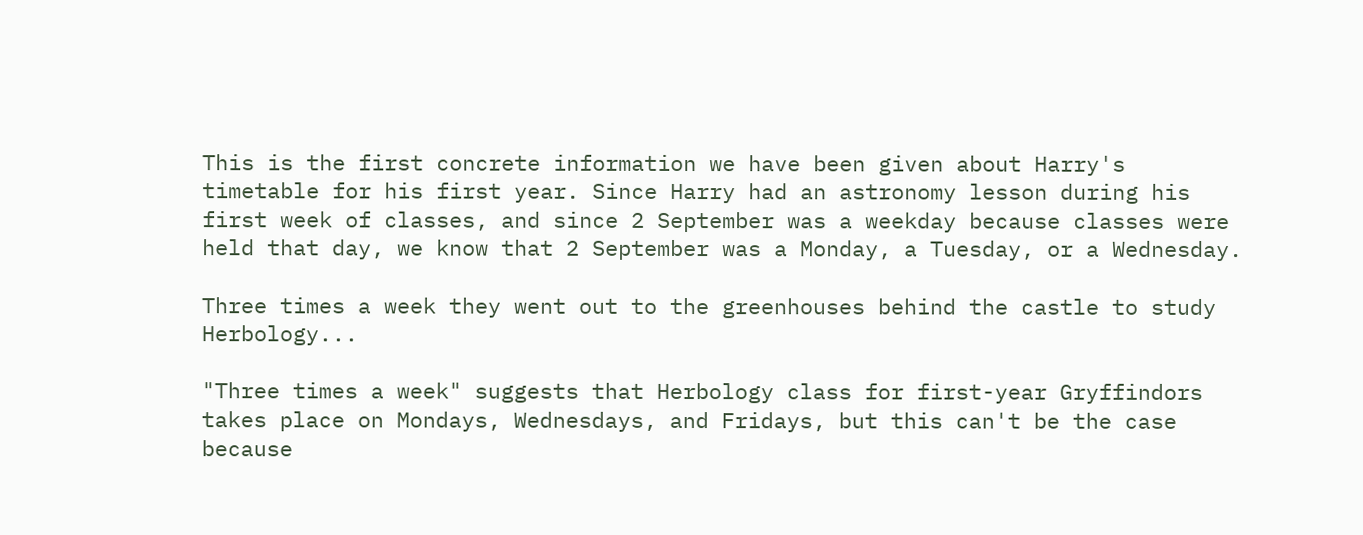This is the first concrete information we have been given about Harry's timetable for his first year. Since Harry had an astronomy lesson during his first week of classes, and since 2 September was a weekday because classes were held that day, we know that 2 September was a Monday, a Tuesday, or a Wednesday.

Three times a week they went out to the greenhouses behind the castle to study Herbology...

"Three times a week" suggests that Herbology class for first-year Gryffindors takes place on Mondays, Wednesdays, and Fridays, but this can't be the case because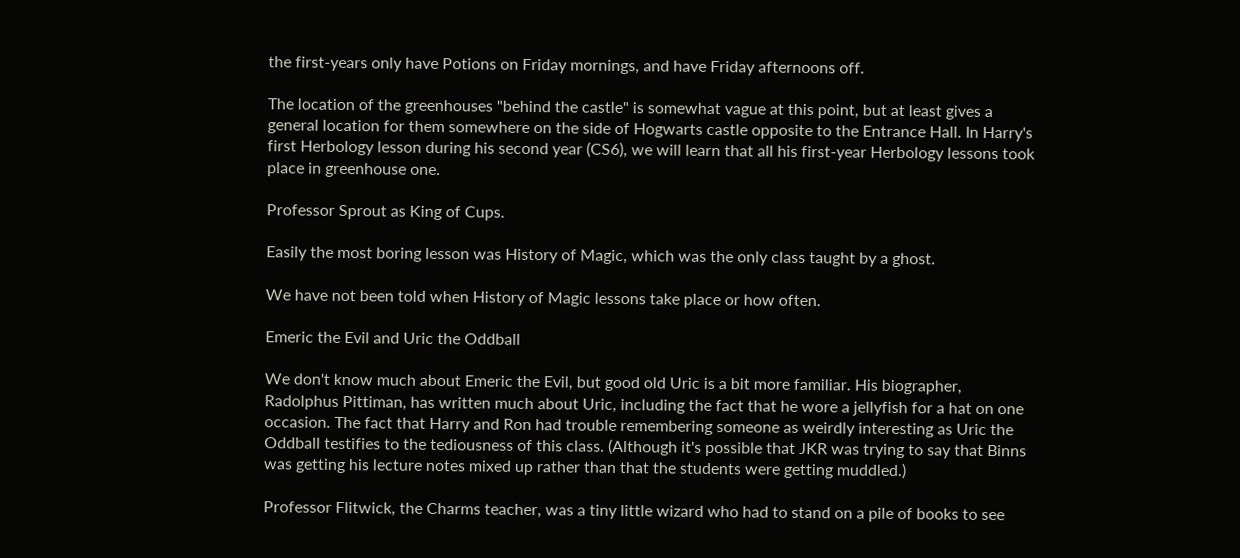the first-years only have Potions on Friday mornings, and have Friday afternoons off.

The location of the greenhouses "behind the castle" is somewhat vague at this point, but at least gives a general location for them somewhere on the side of Hogwarts castle opposite to the Entrance Hall. In Harry's first Herbology lesson during his second year (CS6), we will learn that all his first-year Herbology lessons took place in greenhouse one.

Professor Sprout as King of Cups.

Easily the most boring lesson was History of Magic, which was the only class taught by a ghost.

We have not been told when History of Magic lessons take place or how often.

Emeric the Evil and Uric the Oddball

We don't know much about Emeric the Evil, but good old Uric is a bit more familiar. His biographer, Radolphus Pittiman, has written much about Uric, including the fact that he wore a jellyfish for a hat on one occasion. The fact that Harry and Ron had trouble remembering someone as weirdly interesting as Uric the Oddball testifies to the tediousness of this class. (Although it's possible that JKR was trying to say that Binns was getting his lecture notes mixed up rather than that the students were getting muddled.)

Professor Flitwick, the Charms teacher, was a tiny little wizard who had to stand on a pile of books to see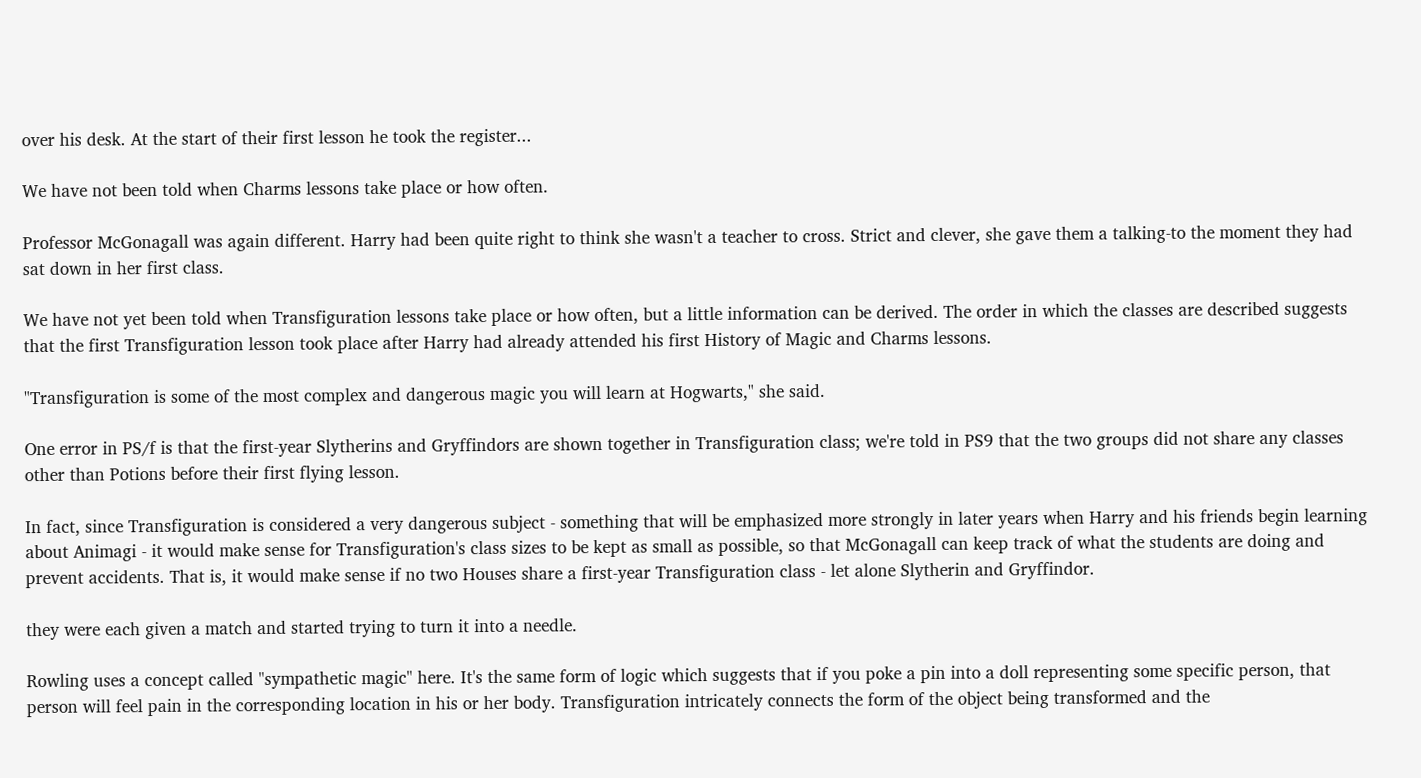over his desk. At the start of their first lesson he took the register...

We have not been told when Charms lessons take place or how often.

Professor McGonagall was again different. Harry had been quite right to think she wasn't a teacher to cross. Strict and clever, she gave them a talking-to the moment they had sat down in her first class.

We have not yet been told when Transfiguration lessons take place or how often, but a little information can be derived. The order in which the classes are described suggests that the first Transfiguration lesson took place after Harry had already attended his first History of Magic and Charms lessons.

"Transfiguration is some of the most complex and dangerous magic you will learn at Hogwarts," she said.

One error in PS/f is that the first-year Slytherins and Gryffindors are shown together in Transfiguration class; we're told in PS9 that the two groups did not share any classes other than Potions before their first flying lesson.

In fact, since Transfiguration is considered a very dangerous subject - something that will be emphasized more strongly in later years when Harry and his friends begin learning about Animagi - it would make sense for Transfiguration's class sizes to be kept as small as possible, so that McGonagall can keep track of what the students are doing and prevent accidents. That is, it would make sense if no two Houses share a first-year Transfiguration class - let alone Slytherin and Gryffindor.

they were each given a match and started trying to turn it into a needle.

Rowling uses a concept called "sympathetic magic" here. It's the same form of logic which suggests that if you poke a pin into a doll representing some specific person, that person will feel pain in the corresponding location in his or her body. Transfiguration intricately connects the form of the object being transformed and the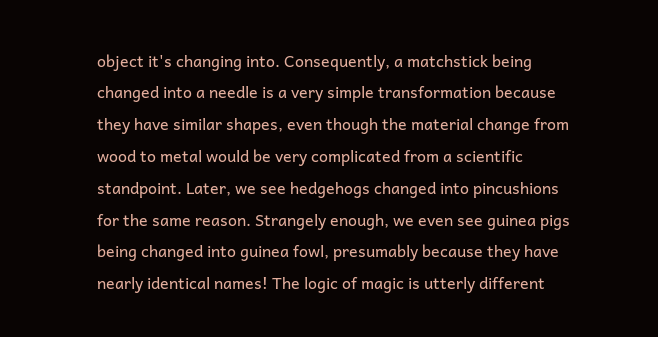object it's changing into. Consequently, a matchstick being changed into a needle is a very simple transformation because they have similar shapes, even though the material change from wood to metal would be very complicated from a scientific standpoint. Later, we see hedgehogs changed into pincushions for the same reason. Strangely enough, we even see guinea pigs being changed into guinea fowl, presumably because they have nearly identical names! The logic of magic is utterly different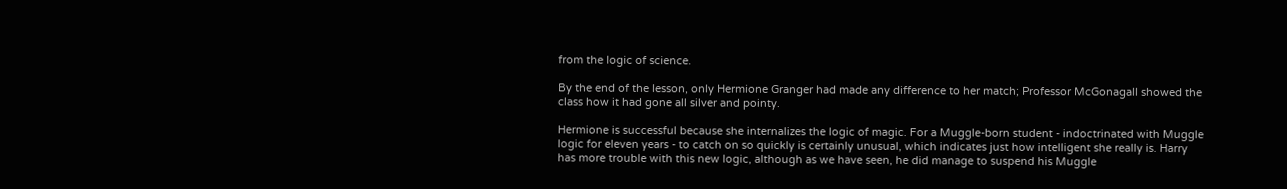from the logic of science.

By the end of the lesson, only Hermione Granger had made any difference to her match; Professor McGonagall showed the class how it had gone all silver and pointy.

Hermione is successful because she internalizes the logic of magic. For a Muggle-born student - indoctrinated with Muggle logic for eleven years - to catch on so quickly is certainly unusual, which indicates just how intelligent she really is. Harry has more trouble with this new logic, although as we have seen, he did manage to suspend his Muggle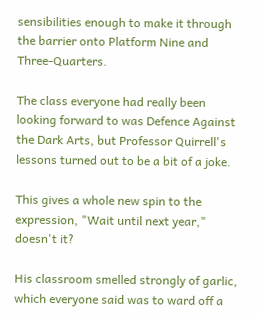sensibilities enough to make it through the barrier onto Platform Nine and Three-Quarters.

The class everyone had really been looking forward to was Defence Against the Dark Arts, but Professor Quirrell's lessons turned out to be a bit of a joke.

This gives a whole new spin to the expression, "Wait until next year," doesn't it?

His classroom smelled strongly of garlic, which everyone said was to ward off a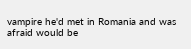vampire he'd met in Romania and was afraid would be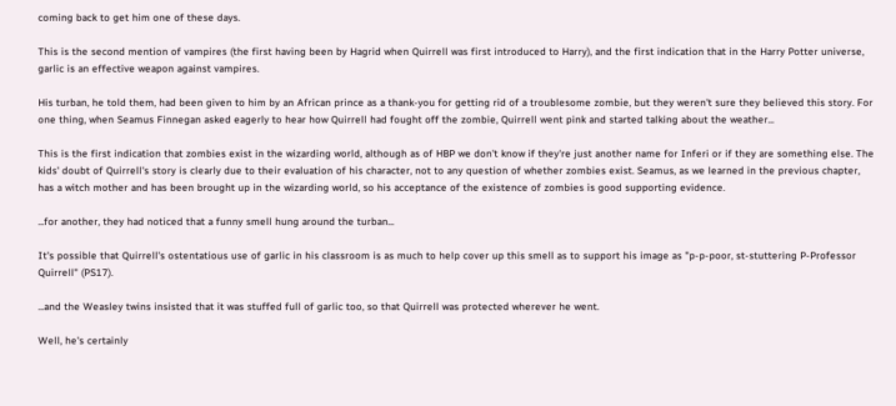coming back to get him one of these days.

This is the second mention of vampires (the first having been by Hagrid when Quirrell was first introduced to Harry), and the first indication that in the Harry Potter universe, garlic is an effective weapon against vampires.

His turban, he told them, had been given to him by an African prince as a thank-you for getting rid of a troublesome zombie, but they weren't sure they believed this story. For one thing, when Seamus Finnegan asked eagerly to hear how Quirrell had fought off the zombie, Quirrell went pink and started talking about the weather...

This is the first indication that zombies exist in the wizarding world, although as of HBP we don't know if they're just another name for Inferi or if they are something else. The kids' doubt of Quirrell's story is clearly due to their evaluation of his character, not to any question of whether zombies exist. Seamus, as we learned in the previous chapter, has a witch mother and has been brought up in the wizarding world, so his acceptance of the existence of zombies is good supporting evidence.

...for another, they had noticed that a funny smell hung around the turban...

It's possible that Quirrell's ostentatious use of garlic in his classroom is as much to help cover up this smell as to support his image as "p-p-poor, st-stuttering P-Professor Quirrell" (PS17).

...and the Weasley twins insisted that it was stuffed full of garlic too, so that Quirrell was protected wherever he went.

Well, he's certainly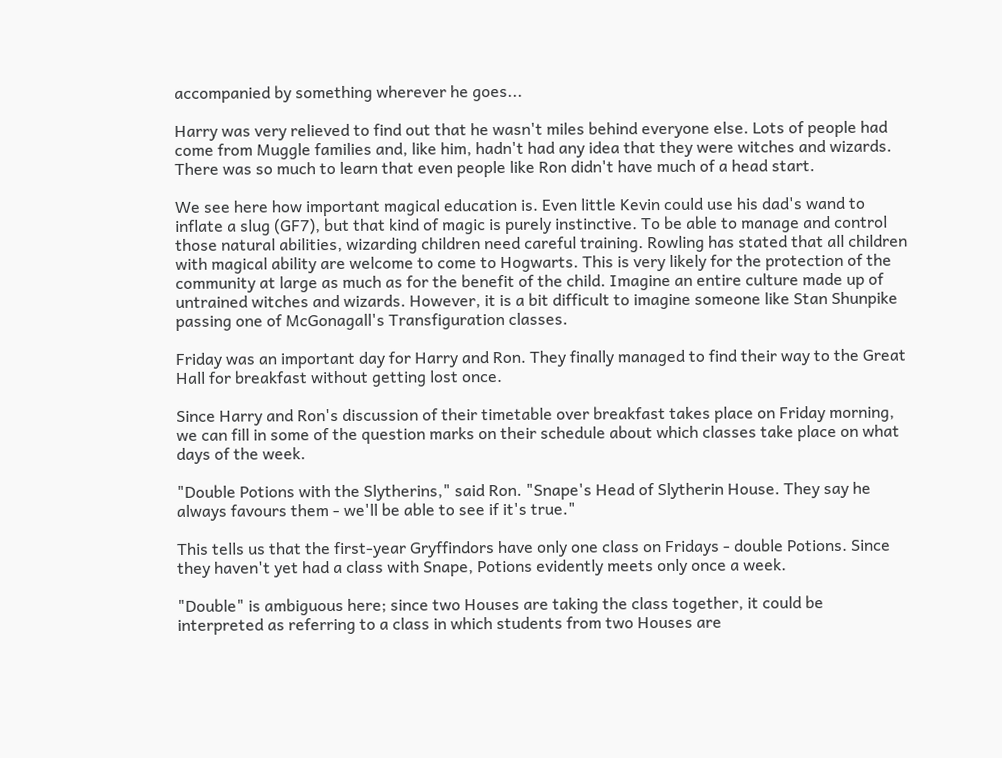accompanied by something wherever he goes...

Harry was very relieved to find out that he wasn't miles behind everyone else. Lots of people had come from Muggle families and, like him, hadn't had any idea that they were witches and wizards. There was so much to learn that even people like Ron didn't have much of a head start.

We see here how important magical education is. Even little Kevin could use his dad's wand to inflate a slug (GF7), but that kind of magic is purely instinctive. To be able to manage and control those natural abilities, wizarding children need careful training. Rowling has stated that all children with magical ability are welcome to come to Hogwarts. This is very likely for the protection of the community at large as much as for the benefit of the child. Imagine an entire culture made up of untrained witches and wizards. However, it is a bit difficult to imagine someone like Stan Shunpike passing one of McGonagall's Transfiguration classes.

Friday was an important day for Harry and Ron. They finally managed to find their way to the Great Hall for breakfast without getting lost once.

Since Harry and Ron's discussion of their timetable over breakfast takes place on Friday morning, we can fill in some of the question marks on their schedule about which classes take place on what days of the week.

"Double Potions with the Slytherins," said Ron. "Snape's Head of Slytherin House. They say he always favours them - we'll be able to see if it's true."

This tells us that the first-year Gryffindors have only one class on Fridays - double Potions. Since they haven't yet had a class with Snape, Potions evidently meets only once a week.

"Double" is ambiguous here; since two Houses are taking the class together, it could be interpreted as referring to a class in which students from two Houses are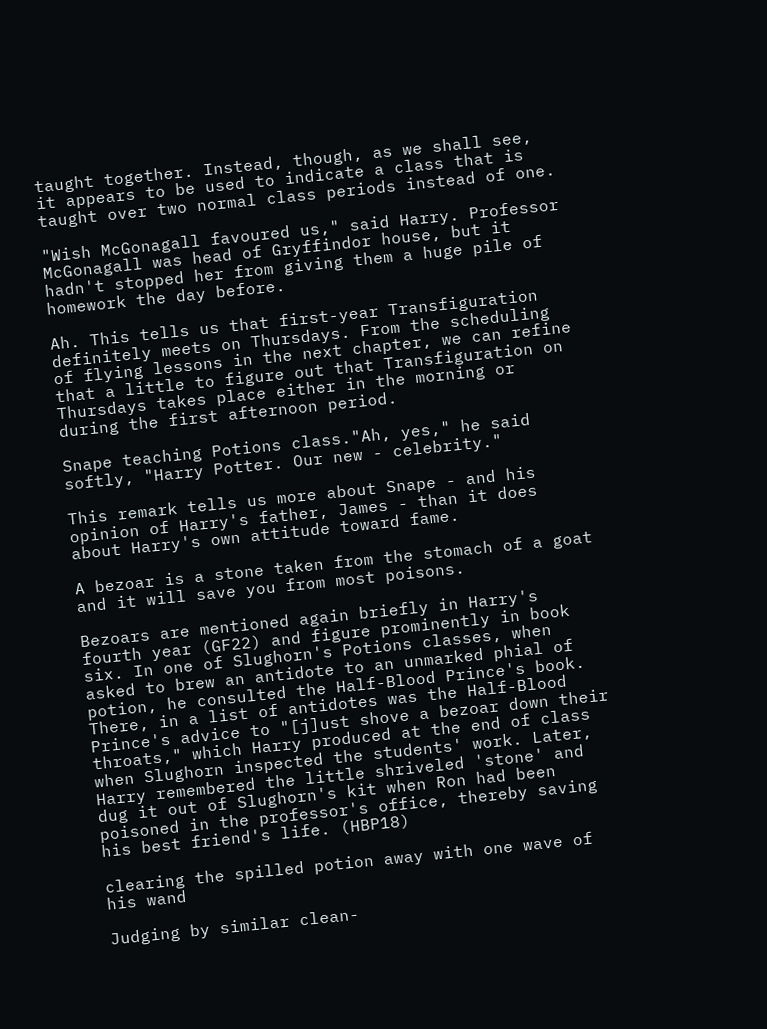taught together. Instead, though, as we shall see, it appears to be used to indicate a class that is taught over two normal class periods instead of one.

"Wish McGonagall favoured us," said Harry. Professor McGonagall was head of Gryffindor house, but it hadn't stopped her from giving them a huge pile of homework the day before.

Ah. This tells us that first-year Transfiguration definitely meets on Thursdays. From the scheduling of flying lessons in the next chapter, we can refine that a little to figure out that Transfiguration on Thursdays takes place either in the morning or during the first afternoon period.

Snape teaching Potions class."Ah, yes," he said softly, "Harry Potter. Our new - celebrity."

This remark tells us more about Snape - and his opinion of Harry's father, James - than it does about Harry's own attitude toward fame.

A bezoar is a stone taken from the stomach of a goat and it will save you from most poisons.

Bezoars are mentioned again briefly in Harry's fourth year (GF22) and figure prominently in book six. In one of Slughorn's Potions classes, when asked to brew an antidote to an unmarked phial of potion, he consulted the Half-Blood Prince's book. There, in a list of antidotes was the Half-Blood Prince's advice to "[j]ust shove a bezoar down their throats," which Harry produced at the end of class when Slughorn inspected the students' work. Later, Harry remembered the little shriveled 'stone' and dug it out of Slughorn's kit when Ron had been poisoned in the professor's office, thereby saving his best friend's life. (HBP18)

clearing the spilled potion away with one wave of his wand

Judging by similar clean-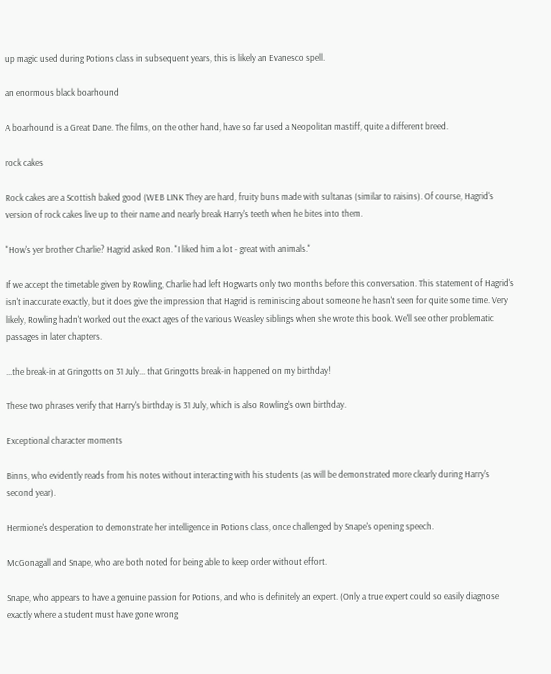up magic used during Potions class in subsequent years, this is likely an Evanesco spell.

an enormous black boarhound

A boarhound is a Great Dane. The films, on the other hand, have so far used a Neopolitan mastiff, quite a different breed.

rock cakes

Rock cakes are a Scottish baked good (WEB LINK They are hard, fruity buns made with sultanas (similar to raisins). Of course, Hagrid's version of rock cakes live up to their name and nearly break Harry's teeth when he bites into them.

"How's yer brother Charlie? Hagrid asked Ron. "I liked him a lot - great with animals."

If we accept the timetable given by Rowling, Charlie had left Hogwarts only two months before this conversation. This statement of Hagrid's isn't inaccurate exactly, but it does give the impression that Hagrid is reminiscing about someone he hasn't seen for quite some time. Very likely, Rowling hadn't worked out the exact ages of the various Weasley siblings when she wrote this book. We'll see other problematic passages in later chapters.

...the break-in at Gringotts on 31 July... that Gringotts break-in happened on my birthday!

These two phrases verify that Harry's birthday is 31 July, which is also Rowling's own birthday.

Exceptional character moments

Binns, who evidently reads from his notes without interacting with his students (as will be demonstrated more clearly during Harry's second year).

Hermione's desperation to demonstrate her intelligence in Potions class, once challenged by Snape's opening speech.

McGonagall and Snape, who are both noted for being able to keep order without effort.

Snape, who appears to have a genuine passion for Potions, and who is definitely an expert. (Only a true expert could so easily diagnose exactly where a student must have gone wrong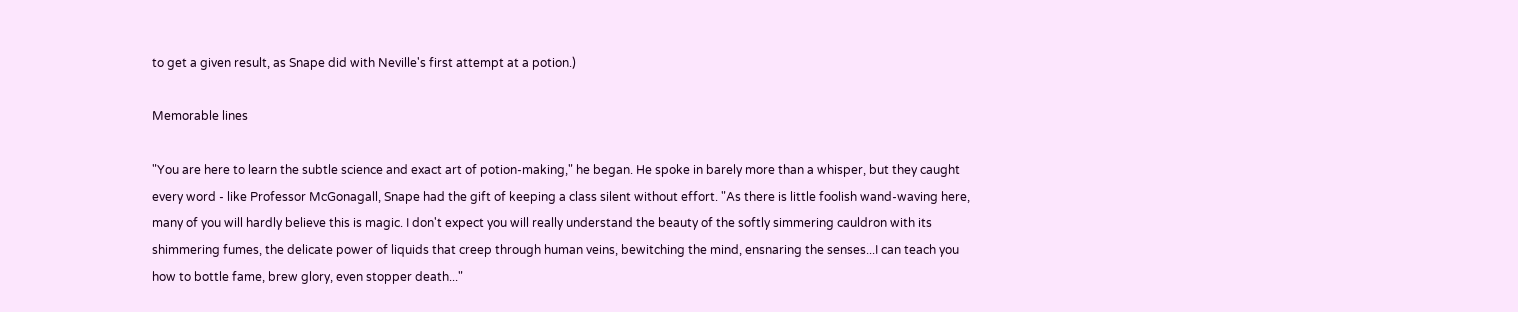to get a given result, as Snape did with Neville's first attempt at a potion.)

Memorable lines

"You are here to learn the subtle science and exact art of potion-making," he began. He spoke in barely more than a whisper, but they caught every word - like Professor McGonagall, Snape had the gift of keeping a class silent without effort. "As there is little foolish wand-waving here, many of you will hardly believe this is magic. I don't expect you will really understand the beauty of the softly simmering cauldron with its shimmering fumes, the delicate power of liquids that creep through human veins, bewitching the mind, ensnaring the senses...I can teach you how to bottle fame, brew glory, even stopper death..."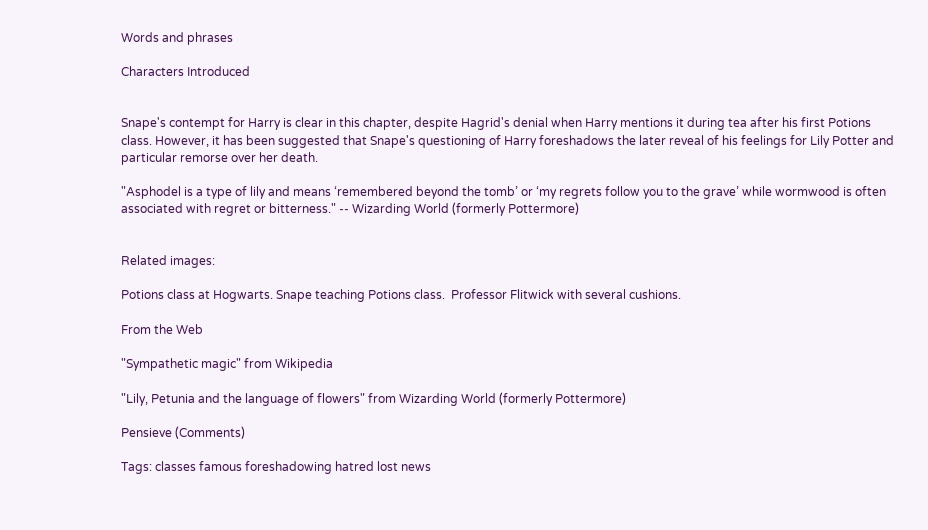Words and phrases

Characters Introduced


Snape's contempt for Harry is clear in this chapter, despite Hagrid's denial when Harry mentions it during tea after his first Potions class. However, it has been suggested that Snape's questioning of Harry foreshadows the later reveal of his feelings for Lily Potter and particular remorse over her death.

"Asphodel is a type of lily and means ‘remembered beyond the tomb’ or ‘my regrets follow you to the grave’ while wormwood is often associated with regret or bitterness." -- Wizarding World (formerly Pottermore)


Related images:

Potions class at Hogwarts. Snape teaching Potions class.  Professor Flitwick with several cushions.

From the Web

"Sympathetic magic" from Wikipedia

"Lily, Petunia and the language of flowers" from Wizarding World (formerly Pottermore)

Pensieve (Comments)

Tags: classes famous foreshadowing hatred lost news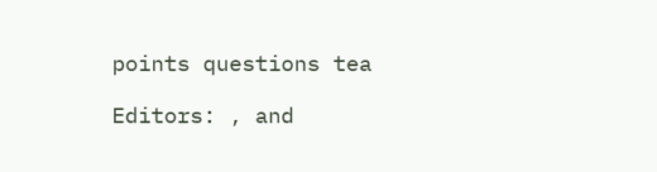points questions tea

Editors: , and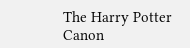The Harry Potter Canon